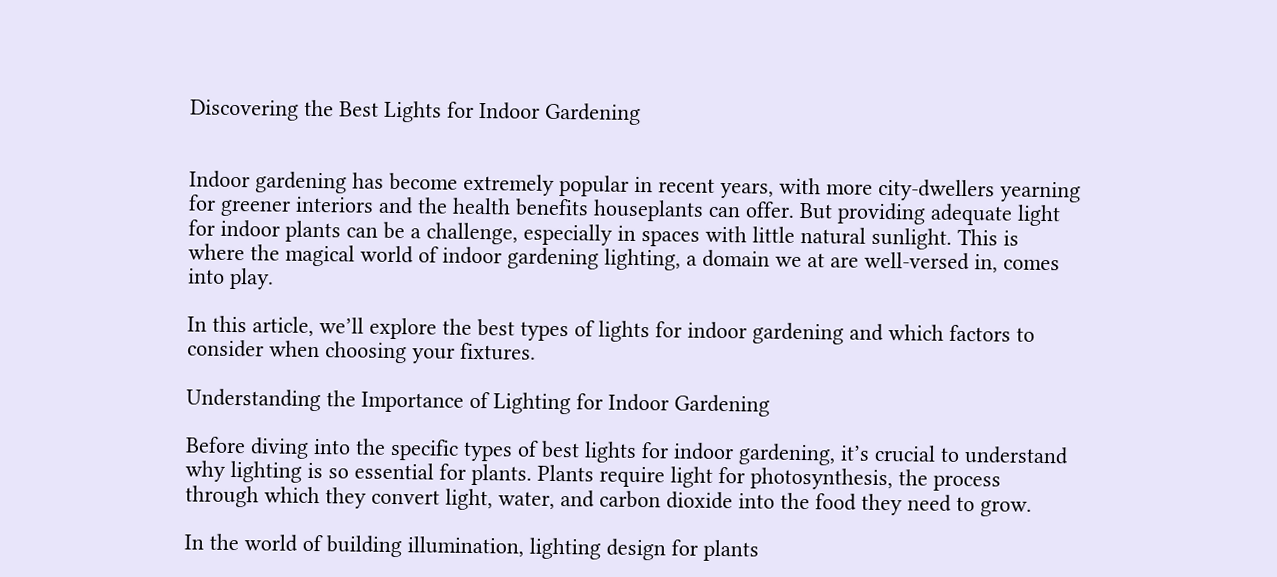Discovering the Best Lights for Indoor Gardening


Indoor gardening has become extremely popular in recent years, with more city-dwellers yearning for greener interiors and the health benefits houseplants can offer. But providing adequate light for indoor plants can be a challenge, especially in spaces with little natural sunlight. This is where the magical world of indoor gardening lighting, a domain we at are well-versed in, comes into play.

In this article, we’ll explore the best types of lights for indoor gardening and which factors to consider when choosing your fixtures.

Understanding the Importance of Lighting for Indoor Gardening

Before diving into the specific types of best lights for indoor gardening, it’s crucial to understand why lighting is so essential for plants. Plants require light for photosynthesis, the process through which they convert light, water, and carbon dioxide into the food they need to grow.

In the world of building illumination, lighting design for plants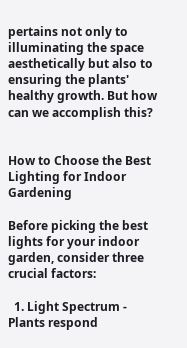pertains not only to illuminating the space aesthetically but also to ensuring the plants' healthy growth. But how can we accomplish this?


How to Choose the Best Lighting for Indoor Gardening

Before picking the best lights for your indoor garden, consider three crucial factors:

  1. Light Spectrum - Plants respond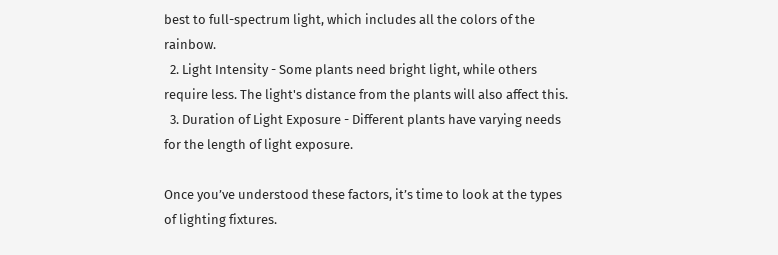best to full-spectrum light, which includes all the colors of the rainbow.
  2. Light Intensity - Some plants need bright light, while others require less. The light's distance from the plants will also affect this.
  3. Duration of Light Exposure - Different plants have varying needs for the length of light exposure.

Once you’ve understood these factors, it’s time to look at the types of lighting fixtures.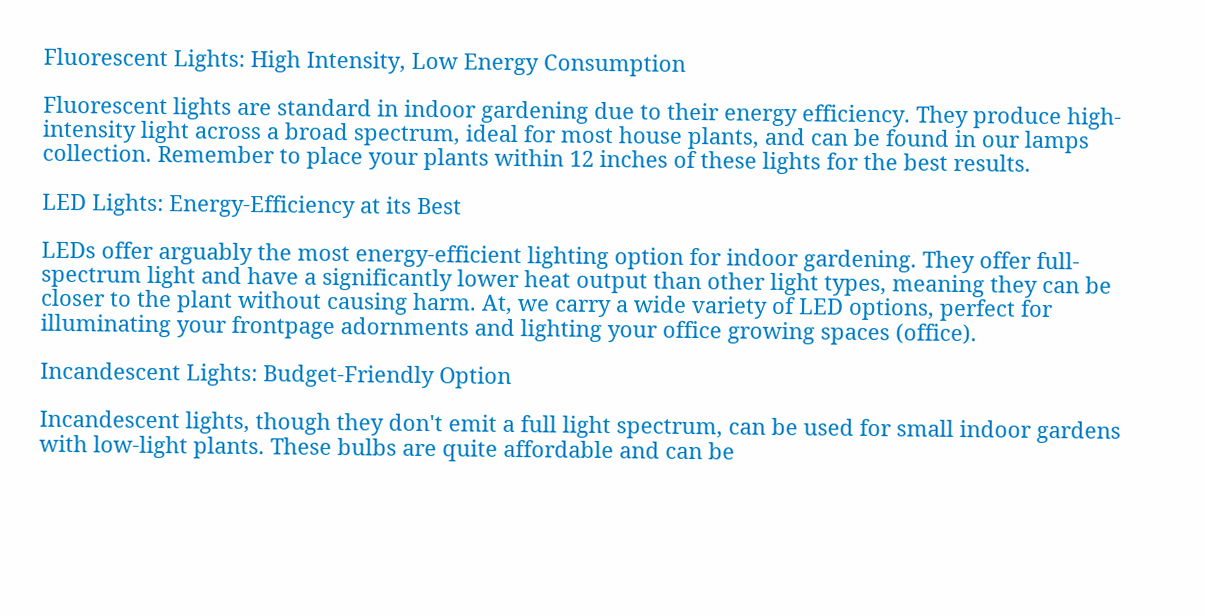Fluorescent Lights: High Intensity, Low Energy Consumption

Fluorescent lights are standard in indoor gardening due to their energy efficiency. They produce high-intensity light across a broad spectrum, ideal for most house plants, and can be found in our lamps collection. Remember to place your plants within 12 inches of these lights for the best results.

LED Lights: Energy-Efficiency at its Best

LEDs offer arguably the most energy-efficient lighting option for indoor gardening. They offer full-spectrum light and have a significantly lower heat output than other light types, meaning they can be closer to the plant without causing harm. At, we carry a wide variety of LED options, perfect for illuminating your frontpage adornments and lighting your office growing spaces (office).

Incandescent Lights: Budget-Friendly Option

Incandescent lights, though they don't emit a full light spectrum, can be used for small indoor gardens with low-light plants. These bulbs are quite affordable and can be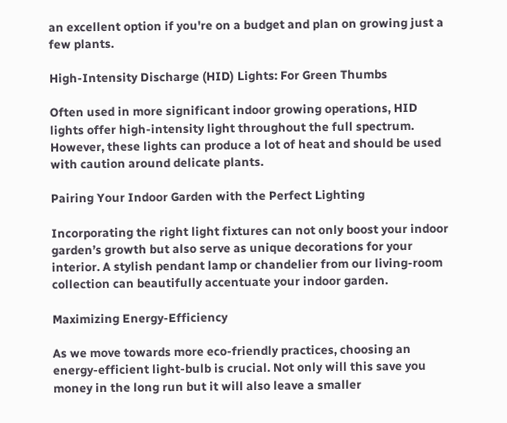an excellent option if you're on a budget and plan on growing just a few plants.

High-Intensity Discharge (HID) Lights: For Green Thumbs

Often used in more significant indoor growing operations, HID lights offer high-intensity light throughout the full spectrum. However, these lights can produce a lot of heat and should be used with caution around delicate plants.

Pairing Your Indoor Garden with the Perfect Lighting

Incorporating the right light fixtures can not only boost your indoor garden’s growth but also serve as unique decorations for your interior. A stylish pendant lamp or chandelier from our living-room collection can beautifully accentuate your indoor garden.

Maximizing Energy-Efficiency

As we move towards more eco-friendly practices, choosing an energy-efficient light-bulb is crucial. Not only will this save you money in the long run but it will also leave a smaller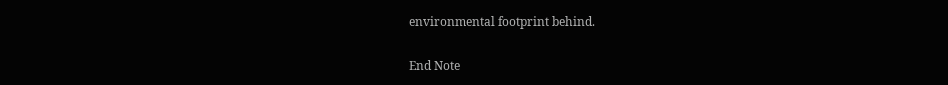environmental footprint behind.

End Note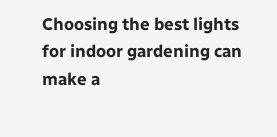Choosing the best lights for indoor gardening can make a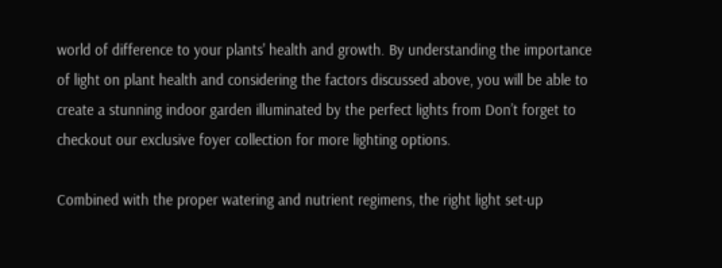world of difference to your plants' health and growth. By understanding the importance of light on plant health and considering the factors discussed above, you will be able to create a stunning indoor garden illuminated by the perfect lights from Don’t forget to checkout our exclusive foyer collection for more lighting options.

Combined with the proper watering and nutrient regimens, the right light set-up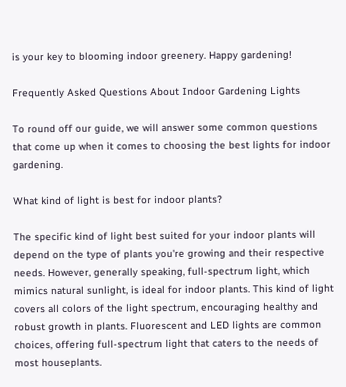is your key to blooming indoor greenery. Happy gardening!

Frequently Asked Questions About Indoor Gardening Lights

To round off our guide, we will answer some common questions that come up when it comes to choosing the best lights for indoor gardening.

What kind of light is best for indoor plants?

The specific kind of light best suited for your indoor plants will depend on the type of plants you're growing and their respective needs. However, generally speaking, full-spectrum light, which mimics natural sunlight, is ideal for indoor plants. This kind of light covers all colors of the light spectrum, encouraging healthy and robust growth in plants. Fluorescent and LED lights are common choices, offering full-spectrum light that caters to the needs of most houseplants.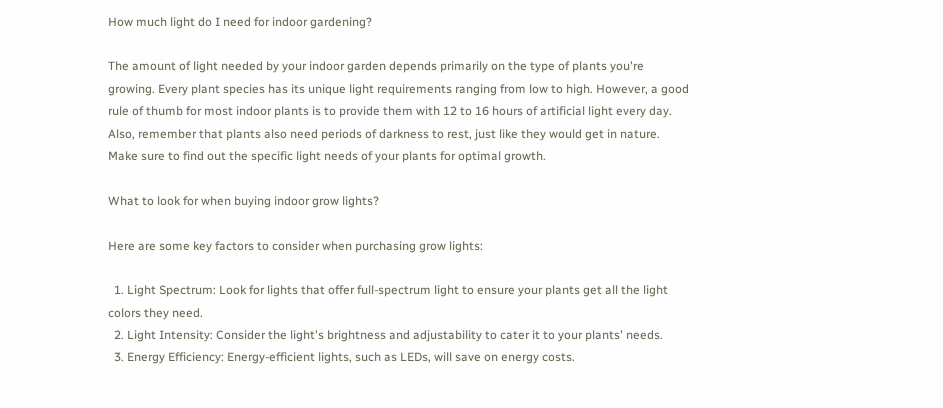How much light do I need for indoor gardening?

The amount of light needed by your indoor garden depends primarily on the type of plants you're growing. Every plant species has its unique light requirements ranging from low to high. However, a good rule of thumb for most indoor plants is to provide them with 12 to 16 hours of artificial light every day. Also, remember that plants also need periods of darkness to rest, just like they would get in nature. Make sure to find out the specific light needs of your plants for optimal growth.

What to look for when buying indoor grow lights?

Here are some key factors to consider when purchasing grow lights:

  1. Light Spectrum: Look for lights that offer full-spectrum light to ensure your plants get all the light colors they need.
  2. Light Intensity: Consider the light's brightness and adjustability to cater it to your plants' needs.
  3. Energy Efficiency: Energy-efficient lights, such as LEDs, will save on energy costs.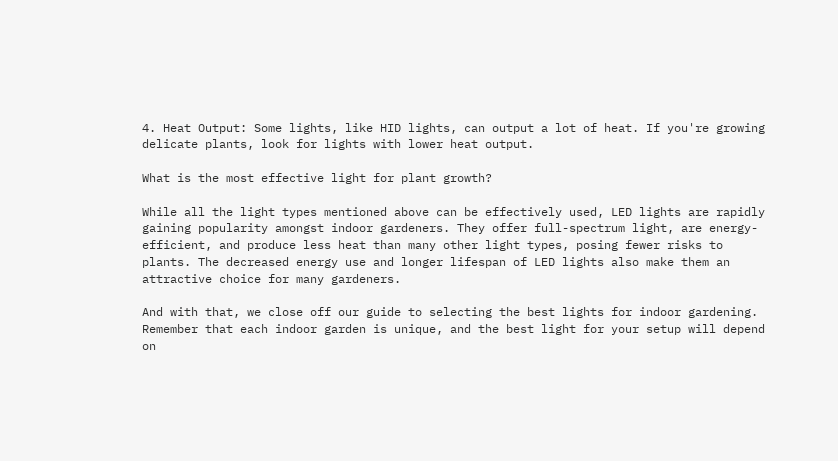4. Heat Output: Some lights, like HID lights, can output a lot of heat. If you're growing delicate plants, look for lights with lower heat output.

What is the most effective light for plant growth?

While all the light types mentioned above can be effectively used, LED lights are rapidly gaining popularity amongst indoor gardeners. They offer full-spectrum light, are energy-efficient, and produce less heat than many other light types, posing fewer risks to plants. The decreased energy use and longer lifespan of LED lights also make them an attractive choice for many gardeners.

And with that, we close off our guide to selecting the best lights for indoor gardening. Remember that each indoor garden is unique, and the best light for your setup will depend on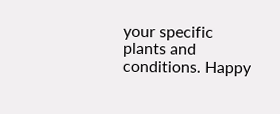your specific plants and conditions. Happy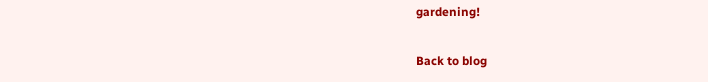gardening!

Back to blog